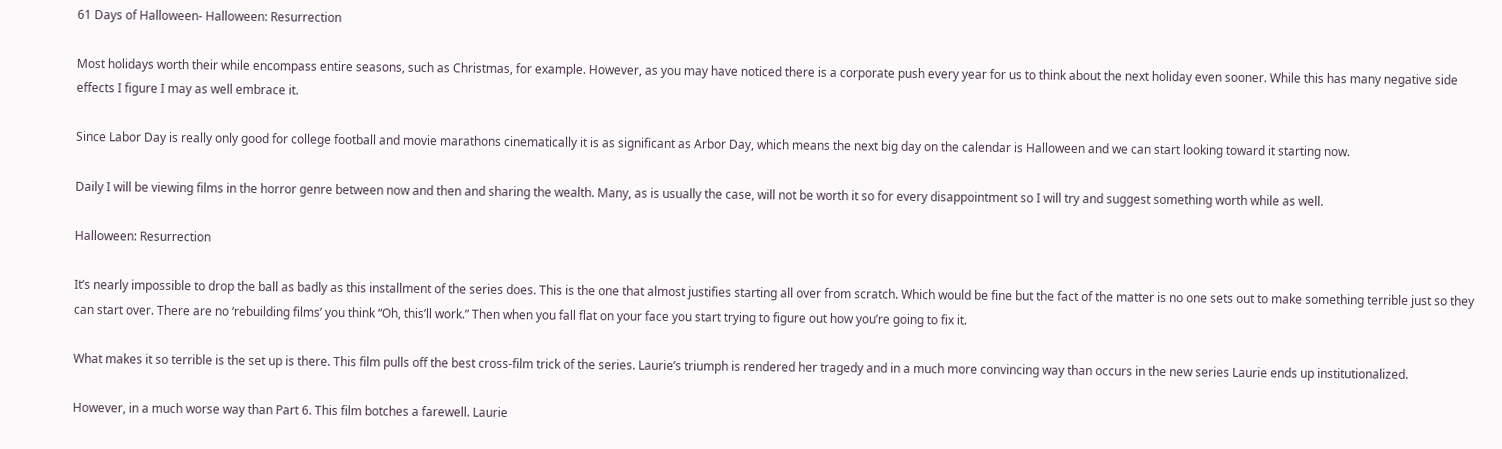61 Days of Halloween- Halloween: Resurrection

Most holidays worth their while encompass entire seasons, such as Christmas, for example. However, as you may have noticed there is a corporate push every year for us to think about the next holiday even sooner. While this has many negative side effects I figure I may as well embrace it.

Since Labor Day is really only good for college football and movie marathons cinematically it is as significant as Arbor Day, which means the next big day on the calendar is Halloween and we can start looking toward it starting now.

Daily I will be viewing films in the horror genre between now and then and sharing the wealth. Many, as is usually the case, will not be worth it so for every disappointment so I will try and suggest something worth while as well.

Halloween: Resurrection

It’s nearly impossible to drop the ball as badly as this installment of the series does. This is the one that almost justifies starting all over from scratch. Which would be fine but the fact of the matter is no one sets out to make something terrible just so they can start over. There are no ‘rebuilding films’ you think “Oh, this’ll work.” Then when you fall flat on your face you start trying to figure out how you’re going to fix it.

What makes it so terrible is the set up is there. This film pulls off the best cross-film trick of the series. Laurie’s triumph is rendered her tragedy and in a much more convincing way than occurs in the new series Laurie ends up institutionalized.

However, in a much worse way than Part 6. This film botches a farewell. Laurie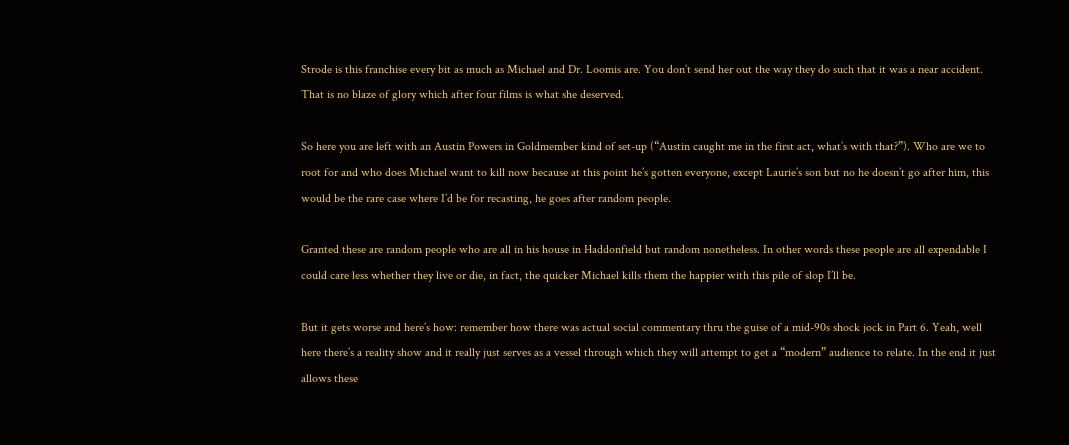Strode is this franchise every bit as much as Michael and Dr. Loomis are. You don’t send her out the way they do such that it was a near accident. That is no blaze of glory which after four films is what she deserved.

So here you are left with an Austin Powers in Goldmember kind of set-up (“Austin caught me in the first act, what’s with that?”). Who are we to root for and who does Michael want to kill now because at this point he’s gotten everyone, except Laurie’s son but no he doesn’t go after him, this would be the rare case where I’d be for recasting, he goes after random people.

Granted these are random people who are all in his house in Haddonfield but random nonetheless. In other words these people are all expendable I could care less whether they live or die, in fact, the quicker Michael kills them the happier with this pile of slop I’ll be.

But it gets worse and here’s how: remember how there was actual social commentary thru the guise of a mid-90s shock jock in Part 6. Yeah, well here there’s a reality show and it really just serves as a vessel through which they will attempt to get a “modern” audience to relate. In the end it just allows these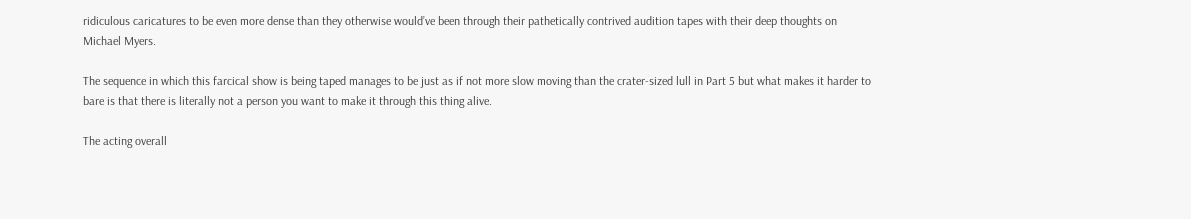ridiculous caricatures to be even more dense than they otherwise would’ve been through their pathetically contrived audition tapes with their deep thoughts on Michael Myers.

The sequence in which this farcical show is being taped manages to be just as if not more slow moving than the crater-sized lull in Part 5 but what makes it harder to bare is that there is literally not a person you want to make it through this thing alive.

The acting overall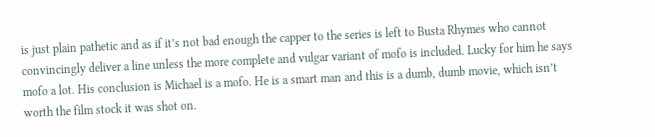is just plain pathetic and as if it’s not bad enough the capper to the series is left to Busta Rhymes who cannot convincingly deliver a line unless the more complete and vulgar variant of mofo is included. Lucky for him he says mofo a lot. His conclusion is Michael is a mofo. He is a smart man and this is a dumb, dumb movie, which isn’t worth the film stock it was shot on.